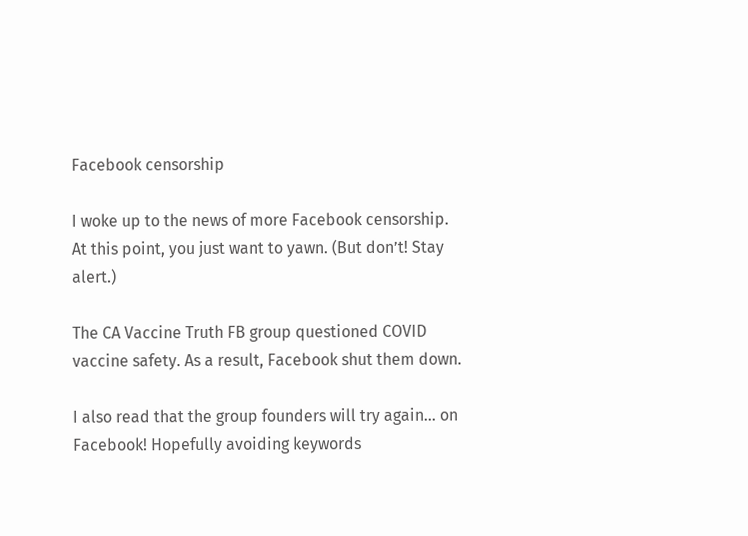Facebook censorship

I woke up to the news of more Facebook censorship. At this point, you just want to yawn. (But don’t! Stay alert.)

The CA Vaccine Truth FB group questioned COVID vaccine safety. As a result, Facebook shut them down.

I also read that the group founders will try again… on Facebook! Hopefully avoiding keywords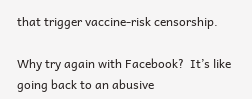that trigger vaccine-risk censorship.

Why try again with Facebook?  It’s like going back to an abusive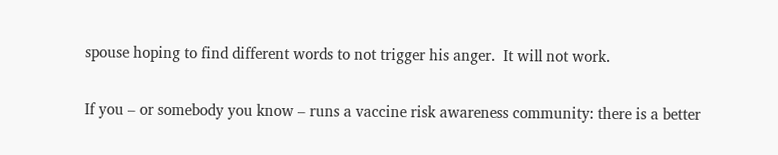spouse hoping to find different words to not trigger his anger.  It will not work.

If you – or somebody you know – runs a vaccine risk awareness community: there is a better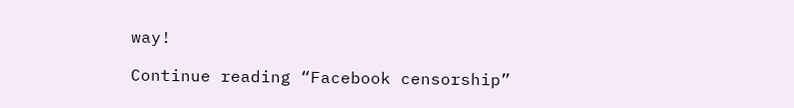way!

Continue reading “Facebook censorship”